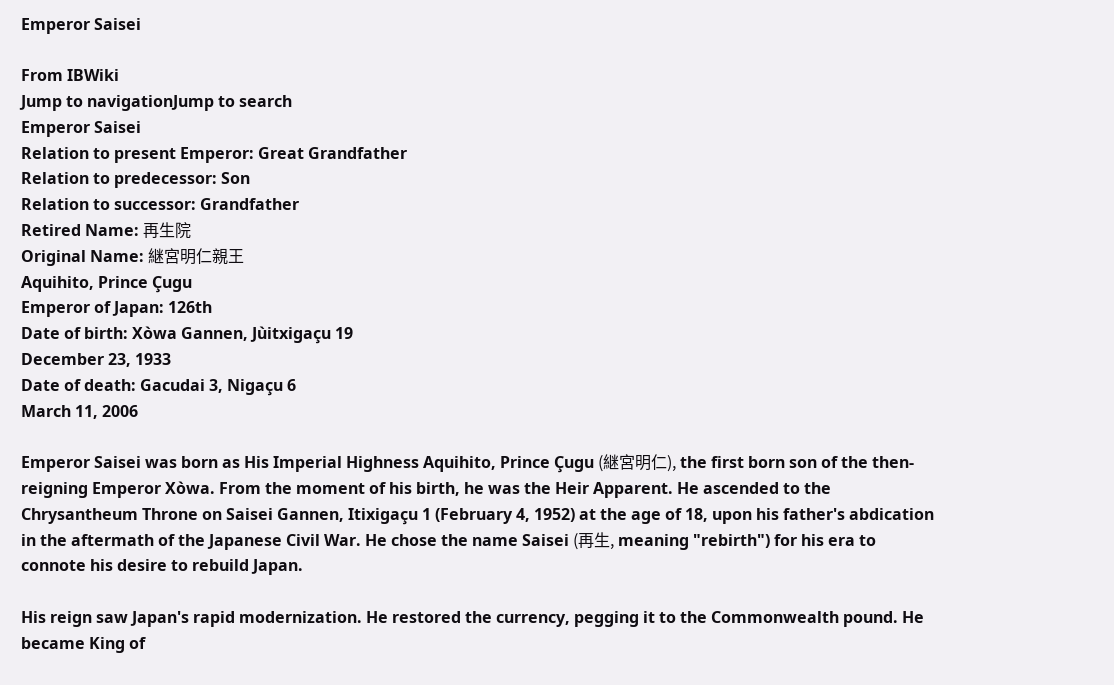Emperor Saisei

From IBWiki
Jump to navigationJump to search
Emperor Saisei
Relation to present Emperor: Great Grandfather
Relation to predecessor: Son
Relation to successor: Grandfather
Retired Name: 再生院
Original Name: 継宮明仁親王
Aquihito, Prince Çugu
Emperor of Japan: 126th
Date of birth: Xòwa Gannen, Jùitxigaçu 19
December 23, 1933
Date of death: Gacudai 3, Nigaçu 6
March 11, 2006

Emperor Saisei was born as His Imperial Highness Aquihito, Prince Çugu (継宮明仁), the first born son of the then-reigning Emperor Xòwa. From the moment of his birth, he was the Heir Apparent. He ascended to the Chrysantheum Throne on Saisei Gannen, Itixigaçu 1 (February 4, 1952) at the age of 18, upon his father's abdication in the aftermath of the Japanese Civil War. He chose the name Saisei (再生, meaning "rebirth") for his era to connote his desire to rebuild Japan.

His reign saw Japan's rapid modernization. He restored the currency, pegging it to the Commonwealth pound. He became King of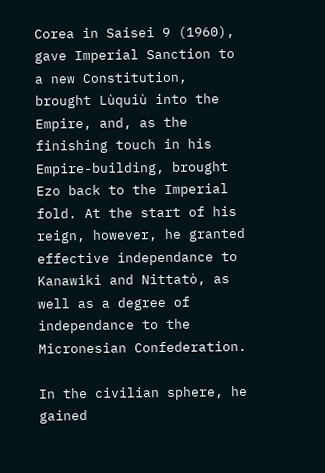Corea in Saisei 9 (1960), gave Imperial Sanction to a new Constitution, brought Lùquiù into the Empire, and, as the finishing touch in his Empire-building, brought Ezo back to the Imperial fold. At the start of his reign, however, he granted effective independance to Kanawiki and Nittatò, as well as a degree of independance to the Micronesian Confederation.

In the civilian sphere, he gained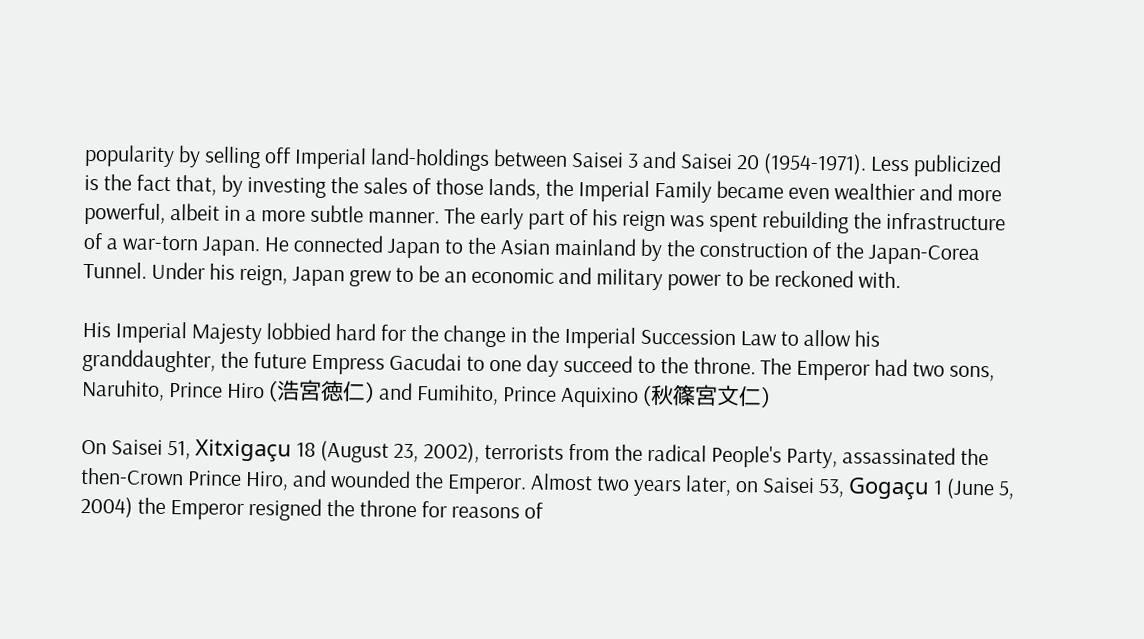popularity by selling off Imperial land-holdings between Saisei 3 and Saisei 20 (1954-1971). Less publicized is the fact that, by investing the sales of those lands, the Imperial Family became even wealthier and more powerful, albeit in a more subtle manner. The early part of his reign was spent rebuilding the infrastructure of a war-torn Japan. He connected Japan to the Asian mainland by the construction of the Japan-Corea Tunnel. Under his reign, Japan grew to be an economic and military power to be reckoned with.

His Imperial Majesty lobbied hard for the change in the Imperial Succession Law to allow his granddaughter, the future Empress Gacudai to one day succeed to the throne. The Emperor had two sons, Naruhito, Prince Hiro (浩宮徳仁) and Fumihito, Prince Aquixino (秋篠宮文仁)

On Saisei 51, Xitxigaçu 18 (August 23, 2002), terrorists from the radical People's Party, assassinated the then-Crown Prince Hiro, and wounded the Emperor. Almost two years later, on Saisei 53, Gogaçu 1 (June 5, 2004) the Emperor resigned the throne for reasons of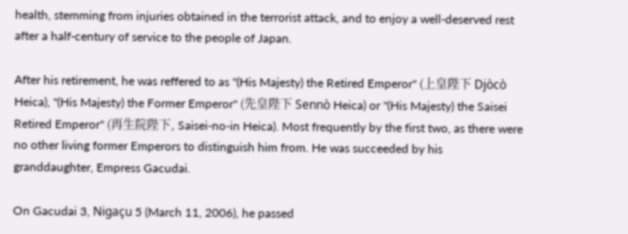health, stemming from injuries obtained in the terrorist attack, and to enjoy a well-deserved rest after a half-century of service to the people of Japan.

After his retirement, he was reffered to as "(His Majesty) the Retired Emperor" (上皇陛下 Djòcò Heica), "(His Majesty) the Former Emperor" (先皇陛下 Sennò Heica) or "(His Majesty) the Saisei Retired Emperor" (再生院陛下, Saisei-no-in Heica). Most frequently by the first two, as there were no other living former Emperors to distinguish him from. He was succeeded by his granddaughter, Empress Gacudai.

On Gacudai 3, Nigaçu 5 (March 11, 2006), he passed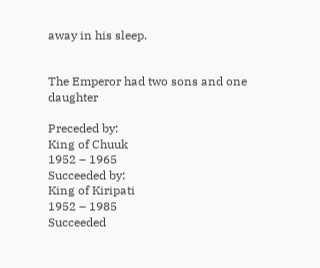away in his sleep.


The Emperor had two sons and one daughter

Preceded by:
King of Chuuk
1952 – 1965
Succeeded by:
King of Kiripati
1952 – 1985
Succeeded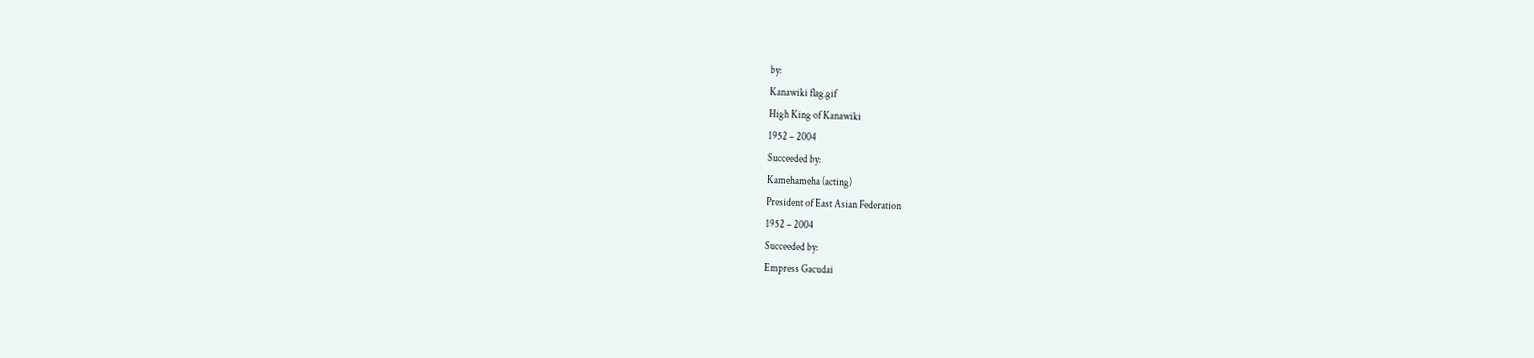by:
Kanawiki flag.gif
High King of Kanawiki
1952 – 2004
Succeeded by:
Kamehameha (acting)
President of East Asian Federation
1952 – 2004
Succeeded by:
Empress Gacudai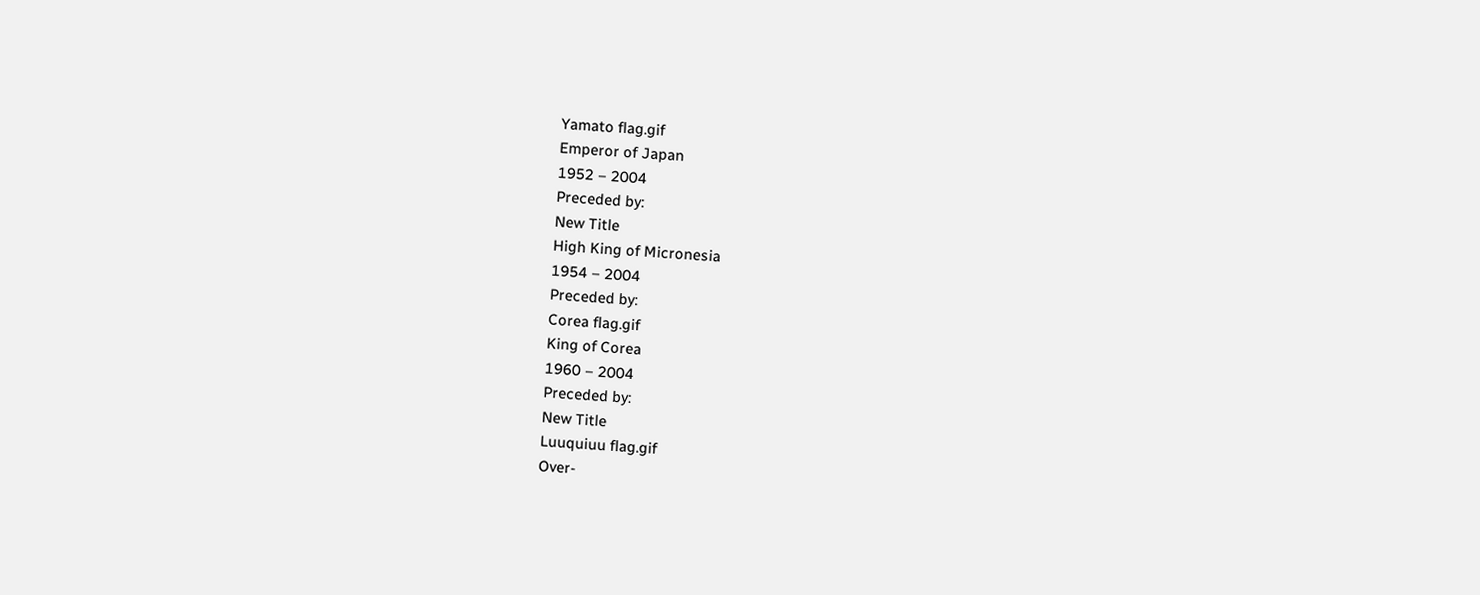Yamato flag.gif
Emperor of Japan
1952 – 2004
Preceded by:
New Title
High King of Micronesia
1954 – 2004
Preceded by:
Corea flag.gif
King of Corea
1960 – 2004
Preceded by:
New Title
Luuquiuu flag.gif
Over-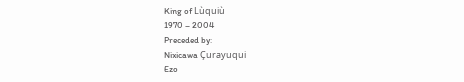King of Lùquiù
1970 – 2004
Preceded by:
Nixicawa Çurayuqui
Ezo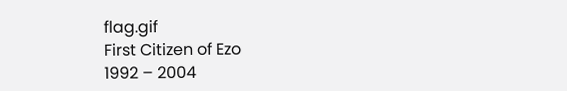flag.gif
First Citizen of Ezo
1992 – 2004